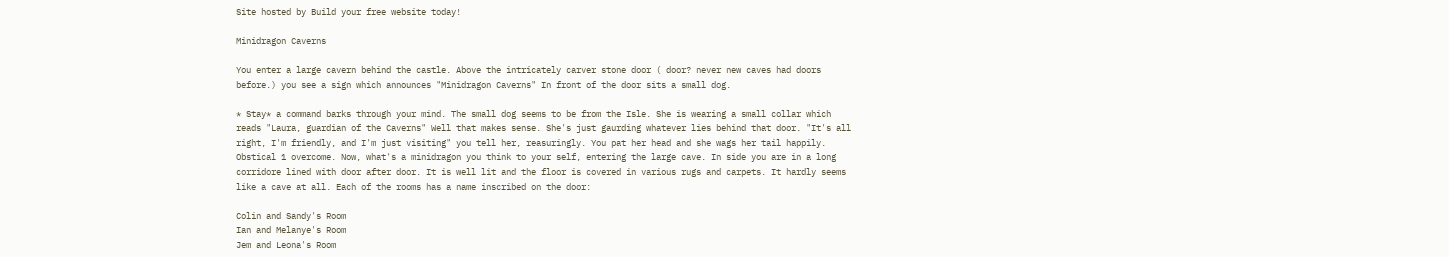Site hosted by Build your free website today!

Minidragon Caverns

You enter a large cavern behind the castle. Above the intricately carver stone door ( door? never new caves had doors before.) you see a sign which announces "Minidragon Caverns" In front of the door sits a small dog.

* Stay* a command barks through your mind. The small dog seems to be from the Isle. She is wearing a small collar which reads "Laura, guardian of the Caverns" Well that makes sense. She's just gaurding whatever lies behind that door. "It's all right, I'm friendly, and I'm just visiting" you tell her, reasuringly. You pat her head and she wags her tail happily. Obstical 1 overcome. Now, what's a minidragon you think to your self, entering the large cave. In side you are in a long corridore lined with door after door. It is well lit and the floor is covered in various rugs and carpets. It hardly seems like a cave at all. Each of the rooms has a name inscribed on the door:

Colin and Sandy's Room
Ian and Melanye's Room
Jem and Leona's Room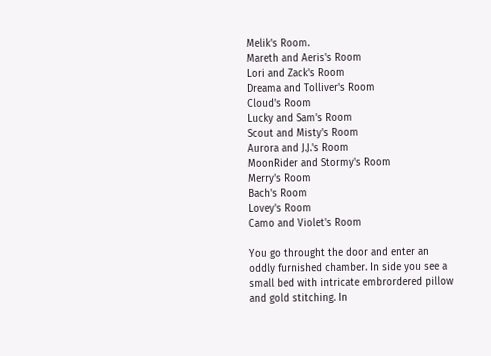Melik's Room.
Mareth and Aeris's Room
Lori and Zack's Room
Dreama and Tolliver's Room
Cloud's Room
Lucky and Sam's Room
Scout and Misty's Room
Aurora and J.J.'s Room
MoonRider and Stormy's Room
Merry's Room
Bach's Room
Lovey's Room
Camo and Violet's Room

You go throught the door and enter an oddly furnished chamber. In side you see a small bed with intricate embrordered pillow and gold stitching. In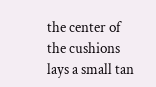the center of the cushions lays a small tan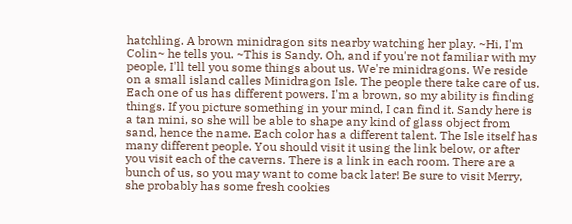hatchling. A brown minidragon sits nearby watching her play. ~Hi, I'm Colin~ he tells you. ~This is Sandy. Oh, and if you're not familiar with my people, I'll tell you some things about us. We're minidragons. We reside on a small island calles Minidragon Isle. The people there take care of us. Each one of us has different powers. I'm a brown, so my ability is finding things. If you picture something in your mind, I can find it. Sandy here is a tan mini, so she will be able to shape any kind of glass object from sand, hence the name. Each color has a different talent. The Isle itself has many different people. You should visit it using the link below, or after you visit each of the caverns. There is a link in each room. There are a bunch of us, so you may want to come back later! Be sure to visit Merry, she probably has some fresh cookies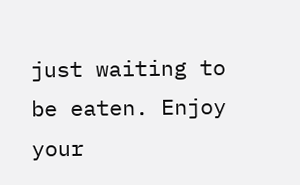just waiting to be eaten. Enjoy your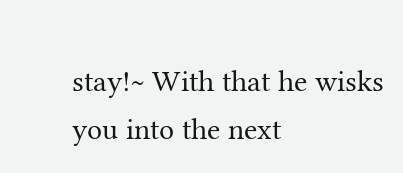stay!~ With that he wisks you into the next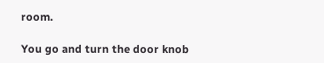room.

You go and turn the door knob